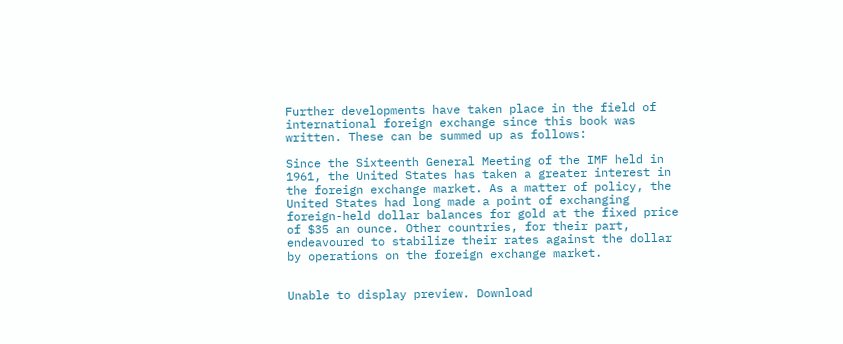Further developments have taken place in the field of international foreign exchange since this book was written. These can be summed up as follows:

Since the Sixteenth General Meeting of the IMF held in 1961, the United States has taken a greater interest in the foreign exchange market. As a matter of policy, the United States had long made a point of exchanging foreign-held dollar balances for gold at the fixed price of $35 an ounce. Other countries, for their part, endeavoured to stabilize their rates against the dollar by operations on the foreign exchange market.


Unable to display preview. Download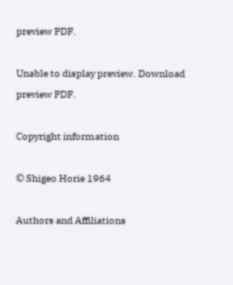preview PDF.

Unable to display preview. Download preview PDF.

Copyright information

© Shigeo Horie 1964

Authors and Affiliations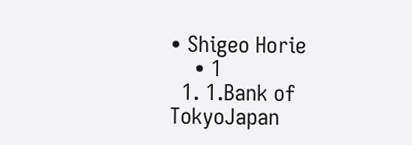• Shigeo Horie
    • 1
  1. 1.Bank of TokyoJapan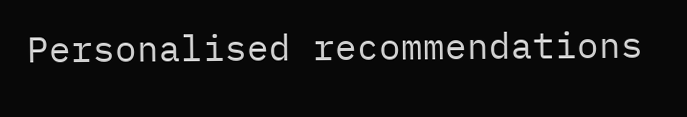Personalised recommendations